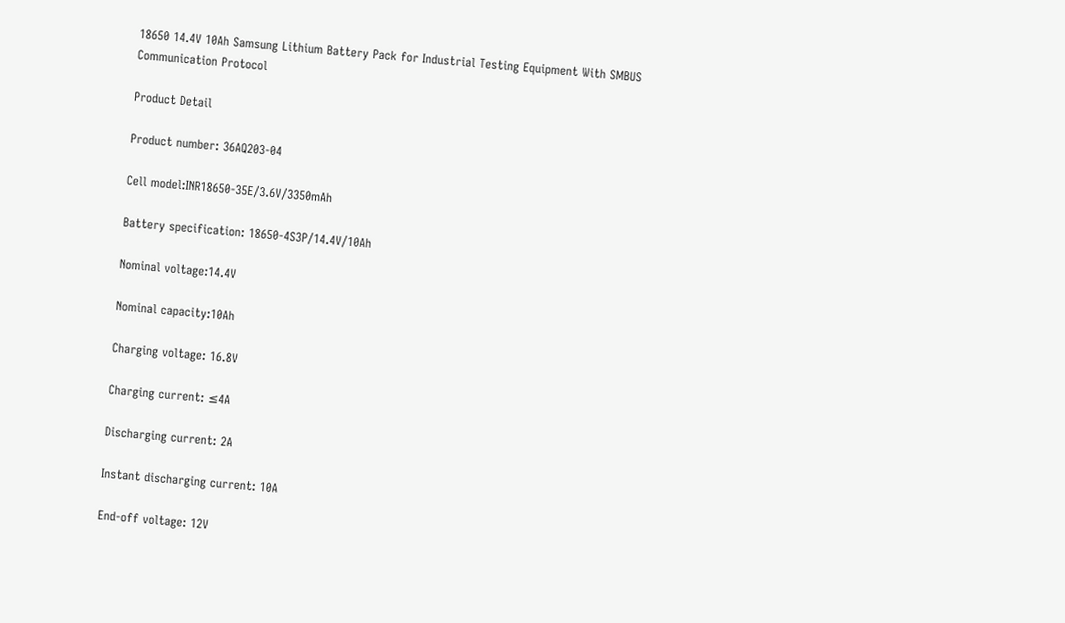18650 14.4V 10Ah Samsung Lithium Battery Pack for Industrial Testing Equipment With SMBUS Communication Protocol

Product Detail

Product number: 36AQ203-04

Cell model:INR18650-35E/3.6V/3350mAh

Battery specification: 18650-4S3P/14.4V/10Ah

Nominal voltage:14.4V

Nominal capacity:10Ah

Charging voltage: 16.8V

Charging current: ≤4A

Discharging current: 2A

Instant discharging current: 10A

End-off voltage: 12V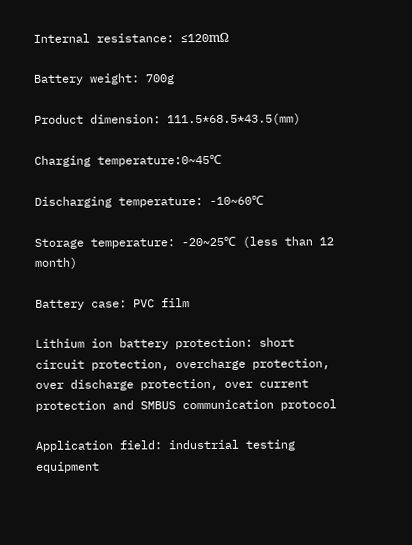Internal resistance: ≤120mΩ

Battery weight: 700g

Product dimension: 111.5*68.5*43.5(mm)

Charging temperature:0~45℃

Discharging temperature: -10~60℃

Storage temperature: -20~25℃ (less than 12 month)

Battery case: PVC film

Lithium ion battery protection: short circuit protection, overcharge protection, over discharge protection, over current protection and SMBUS communication protocol

Application field: industrial testing equipment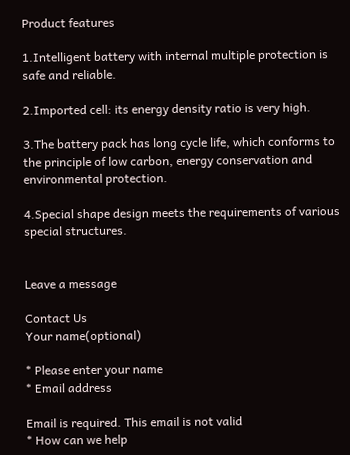Product features

1.Intelligent battery with internal multiple protection is safe and reliable.

2.Imported cell: its energy density ratio is very high.

3.The battery pack has long cycle life, which conforms to the principle of low carbon, energy conservation and environmental protection.

4.Special shape design meets the requirements of various special structures.


Leave a message

Contact Us
Your name(optional)

* Please enter your name
* Email address

Email is required. This email is not valid
* How can we help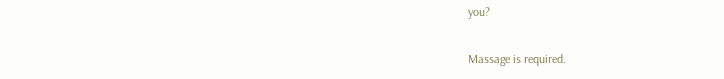you?

Massage is required.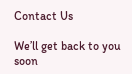Contact Us

We’ll get back to you soon